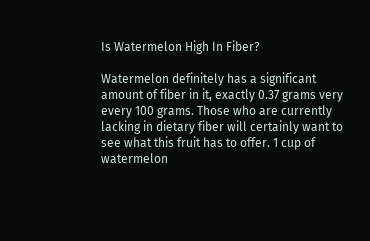Is Watermelon High In Fiber?

Watermelon definitely has a significant amount of fiber in it, exactly 0.37 grams very every 100 grams. Those who are currently lacking in dietary fiber will certainly want to see what this fruit has to offer. 1 cup of watermelon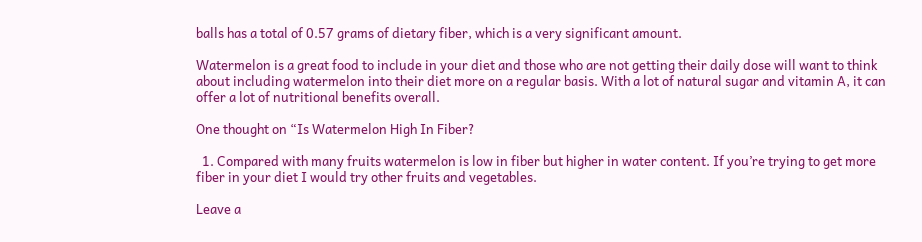balls has a total of 0.57 grams of dietary fiber, which is a very significant amount.

Watermelon is a great food to include in your diet and those who are not getting their daily dose will want to think about including watermelon into their diet more on a regular basis. With a lot of natural sugar and vitamin A, it can offer a lot of nutritional benefits overall.

One thought on “Is Watermelon High In Fiber?

  1. Compared with many fruits watermelon is low in fiber but higher in water content. If you’re trying to get more fiber in your diet I would try other fruits and vegetables.

Leave a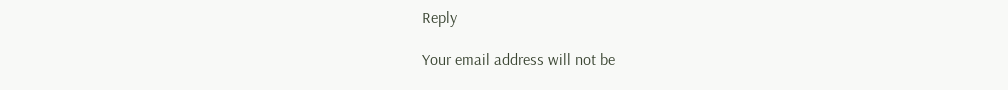Reply

Your email address will not be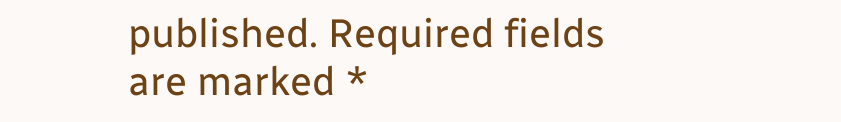published. Required fields are marked *